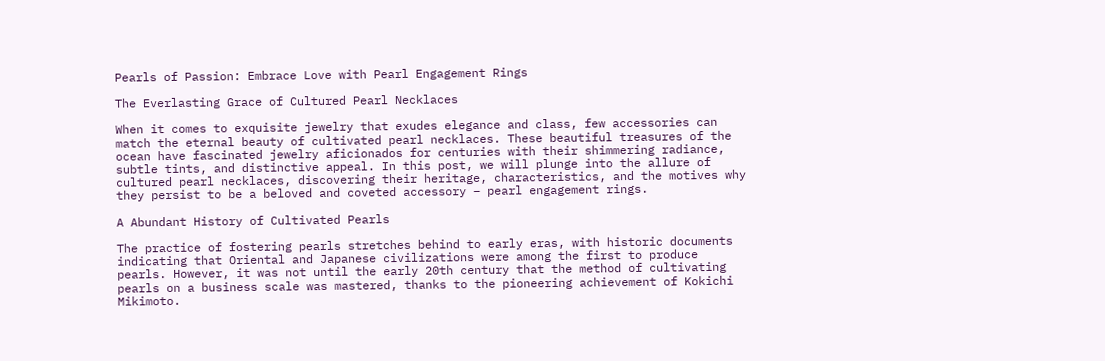Pearls of Passion: Embrace Love with Pearl Engagement Rings

The Everlasting Grace of Cultured Pearl Necklaces

When it comes to exquisite jewelry that exudes elegance and class, few accessories can match the eternal beauty of cultivated pearl necklaces. These beautiful treasures of the ocean have fascinated jewelry aficionados for centuries with their shimmering radiance, subtle tints, and distinctive appeal. In this post, we will plunge into the allure of cultured pearl necklaces, discovering their heritage, characteristics, and the motives why they persist to be a beloved and coveted accessory – pearl engagement rings.

A Abundant History of Cultivated Pearls

The practice of fostering pearls stretches behind to early eras, with historic documents indicating that Oriental and Japanese civilizations were among the first to produce pearls. However, it was not until the early 20th century that the method of cultivating pearls on a business scale was mastered, thanks to the pioneering achievement of Kokichi Mikimoto.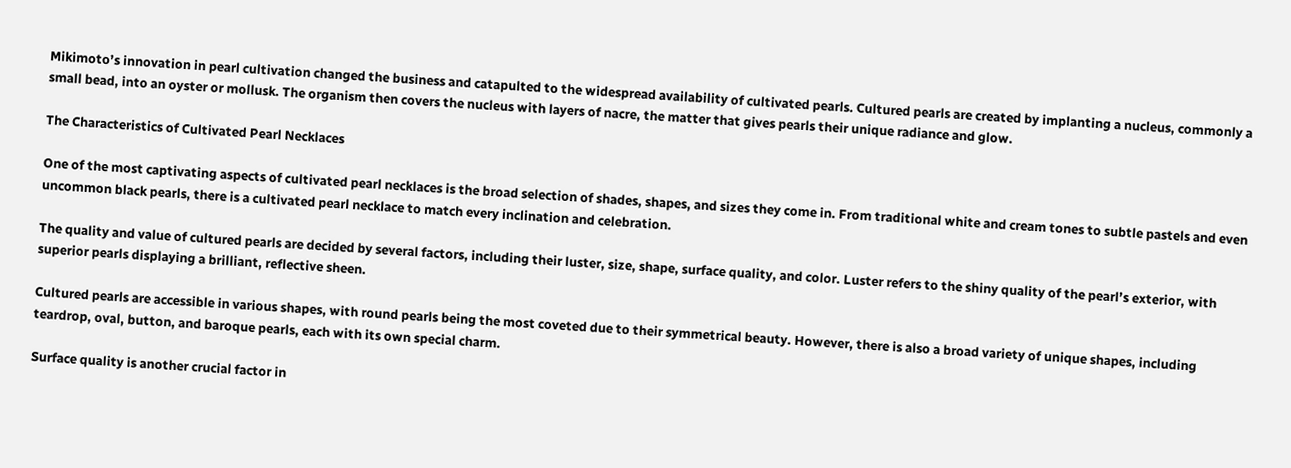Mikimoto’s innovation in pearl cultivation changed the business and catapulted to the widespread availability of cultivated pearls. Cultured pearls are created by implanting a nucleus, commonly a small bead, into an oyster or mollusk. The organism then covers the nucleus with layers of nacre, the matter that gives pearls their unique radiance and glow.

The Characteristics of Cultivated Pearl Necklaces

One of the most captivating aspects of cultivated pearl necklaces is the broad selection of shades, shapes, and sizes they come in. From traditional white and cream tones to subtle pastels and even uncommon black pearls, there is a cultivated pearl necklace to match every inclination and celebration.

The quality and value of cultured pearls are decided by several factors, including their luster, size, shape, surface quality, and color. Luster refers to the shiny quality of the pearl’s exterior, with superior pearls displaying a brilliant, reflective sheen.

Cultured pearls are accessible in various shapes, with round pearls being the most coveted due to their symmetrical beauty. However, there is also a broad variety of unique shapes, including teardrop, oval, button, and baroque pearls, each with its own special charm.

Surface quality is another crucial factor in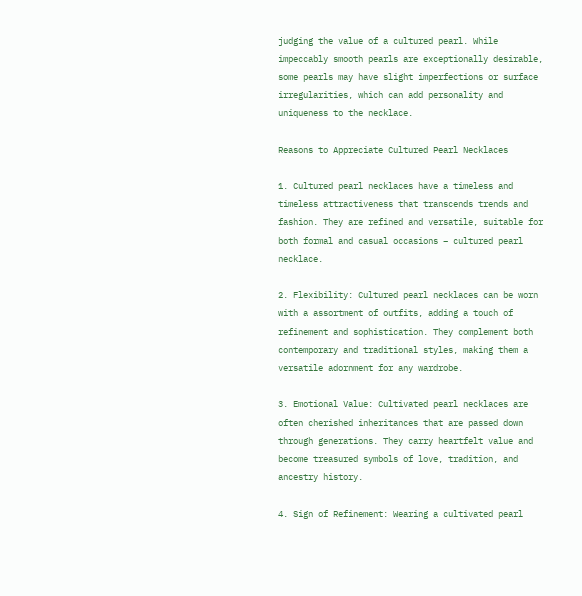judging the value of a cultured pearl. While impeccably smooth pearls are exceptionally desirable, some pearls may have slight imperfections or surface irregularities, which can add personality and uniqueness to the necklace.

Reasons to Appreciate Cultured Pearl Necklaces

1. Cultured pearl necklaces have a timeless and timeless attractiveness that transcends trends and fashion. They are refined and versatile, suitable for both formal and casual occasions – cultured pearl necklace.

2. Flexibility: Cultured pearl necklaces can be worn with a assortment of outfits, adding a touch of refinement and sophistication. They complement both contemporary and traditional styles, making them a versatile adornment for any wardrobe.

3. Emotional Value: Cultivated pearl necklaces are often cherished inheritances that are passed down through generations. They carry heartfelt value and become treasured symbols of love, tradition, and ancestry history.

4. Sign of Refinement: Wearing a cultivated pearl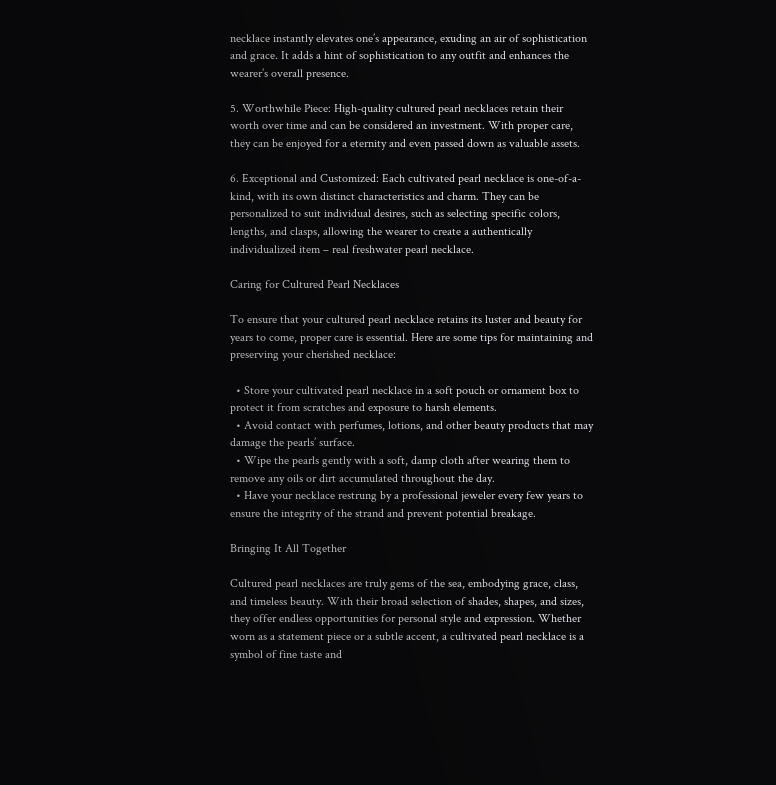necklace instantly elevates one’s appearance, exuding an air of sophistication and grace. It adds a hint of sophistication to any outfit and enhances the wearer’s overall presence.

5. Worthwhile Piece: High-quality cultured pearl necklaces retain their worth over time and can be considered an investment. With proper care, they can be enjoyed for a eternity and even passed down as valuable assets.

6. Exceptional and Customized: Each cultivated pearl necklace is one-of-a-kind, with its own distinct characteristics and charm. They can be personalized to suit individual desires, such as selecting specific colors, lengths, and clasps, allowing the wearer to create a authentically individualized item – real freshwater pearl necklace.

Caring for Cultured Pearl Necklaces

To ensure that your cultured pearl necklace retains its luster and beauty for years to come, proper care is essential. Here are some tips for maintaining and preserving your cherished necklace:

  • Store your cultivated pearl necklace in a soft pouch or ornament box to protect it from scratches and exposure to harsh elements.
  • Avoid contact with perfumes, lotions, and other beauty products that may damage the pearls’ surface.
  • Wipe the pearls gently with a soft, damp cloth after wearing them to remove any oils or dirt accumulated throughout the day.
  • Have your necklace restrung by a professional jeweler every few years to ensure the integrity of the strand and prevent potential breakage.

Bringing It All Together

Cultured pearl necklaces are truly gems of the sea, embodying grace, class, and timeless beauty. With their broad selection of shades, shapes, and sizes, they offer endless opportunities for personal style and expression. Whether worn as a statement piece or a subtle accent, a cultivated pearl necklace is a symbol of fine taste and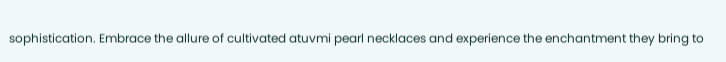sophistication. Embrace the allure of cultivated atuvmi pearl necklaces and experience the enchantment they bring to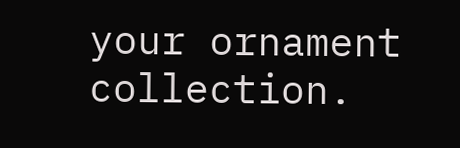your ornament collection.